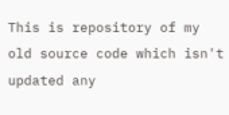This is repository of my old source code which isn't updated any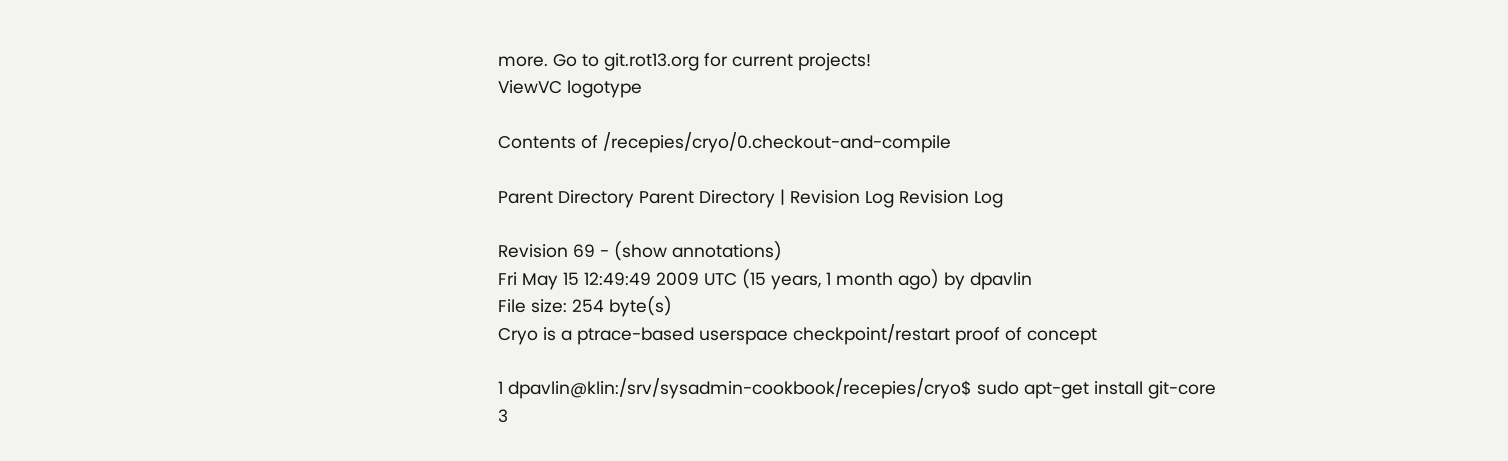more. Go to git.rot13.org for current projects!
ViewVC logotype

Contents of /recepies/cryo/0.checkout-and-compile

Parent Directory Parent Directory | Revision Log Revision Log

Revision 69 - (show annotations)
Fri May 15 12:49:49 2009 UTC (15 years, 1 month ago) by dpavlin
File size: 254 byte(s)
Cryo is a ptrace-based userspace checkpoint/restart proof of concept

1 dpavlin@klin:/srv/sysadmin-cookbook/recepies/cryo$ sudo apt-get install git-core
3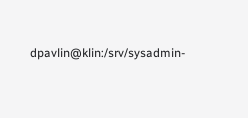dpavlin@klin:/srv/sysadmin-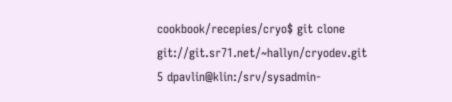cookbook/recepies/cryo$ git clone git://git.sr71.net/~hallyn/cryodev.git
5 dpavlin@klin:/srv/sysadmin-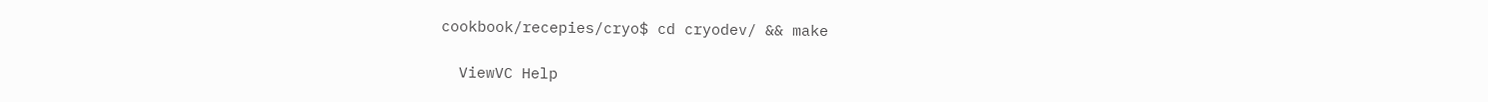cookbook/recepies/cryo$ cd cryodev/ && make

  ViewVC Help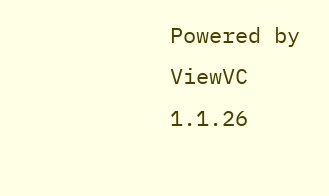Powered by ViewVC 1.1.26